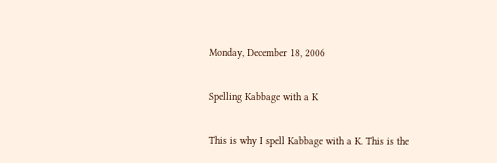Monday, December 18, 2006

Spelling Kabbage with a K

This is why I spell Kabbage with a K. This is the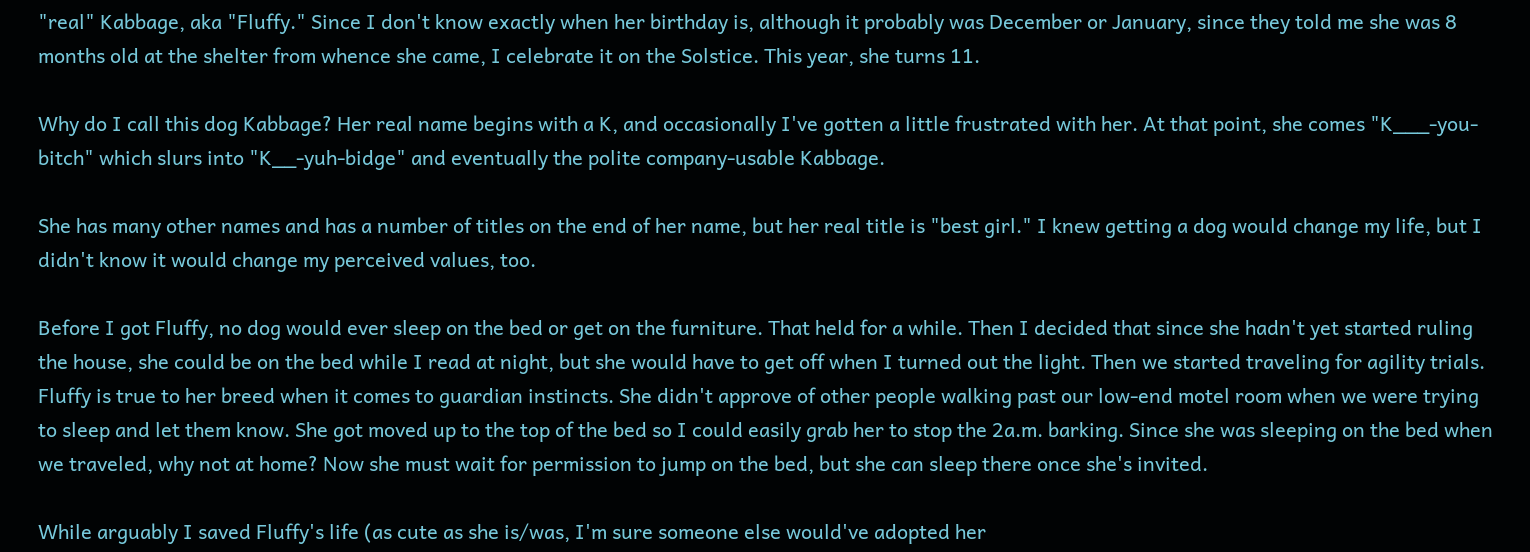"real" Kabbage, aka "Fluffy." Since I don't know exactly when her birthday is, although it probably was December or January, since they told me she was 8 months old at the shelter from whence she came, I celebrate it on the Solstice. This year, she turns 11.

Why do I call this dog Kabbage? Her real name begins with a K, and occasionally I've gotten a little frustrated with her. At that point, she comes "K___-you-bitch" which slurs into "K__-yuh-bidge" and eventually the polite company-usable Kabbage.

She has many other names and has a number of titles on the end of her name, but her real title is "best girl." I knew getting a dog would change my life, but I didn't know it would change my perceived values, too.

Before I got Fluffy, no dog would ever sleep on the bed or get on the furniture. That held for a while. Then I decided that since she hadn't yet started ruling the house, she could be on the bed while I read at night, but she would have to get off when I turned out the light. Then we started traveling for agility trials. Fluffy is true to her breed when it comes to guardian instincts. She didn't approve of other people walking past our low-end motel room when we were trying to sleep and let them know. She got moved up to the top of the bed so I could easily grab her to stop the 2a.m. barking. Since she was sleeping on the bed when we traveled, why not at home? Now she must wait for permission to jump on the bed, but she can sleep there once she's invited.

While arguably I saved Fluffy's life (as cute as she is/was, I'm sure someone else would've adopted her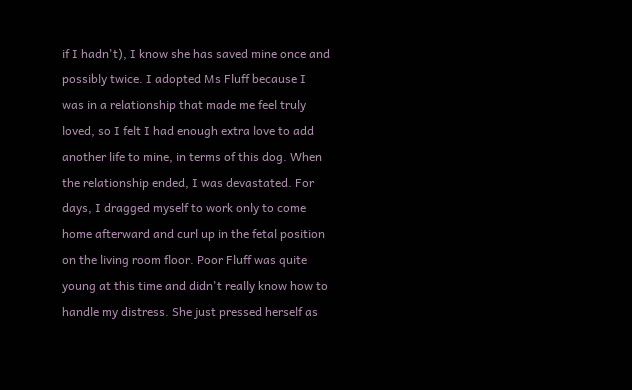if I hadn't), I know she has saved mine once and possibly twice. I adopted Ms Fluff because I was in a relationship that made me feel truly loved, so I felt I had enough extra love to add another life to mine, in terms of this dog. When the relationship ended, I was devastated. For days, I dragged myself to work only to come home afterward and curl up in the fetal position on the living room floor. Poor Fluff was quite young at this time and didn't really know how to handle my distress. She just pressed herself as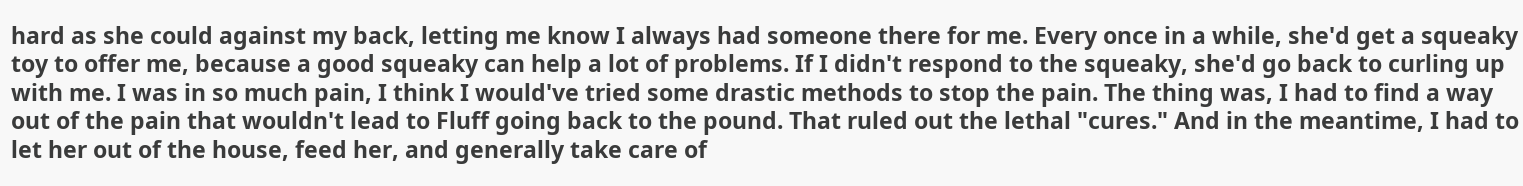hard as she could against my back, letting me know I always had someone there for me. Every once in a while, she'd get a squeaky toy to offer me, because a good squeaky can help a lot of problems. If I didn't respond to the squeaky, she'd go back to curling up with me. I was in so much pain, I think I would've tried some drastic methods to stop the pain. The thing was, I had to find a way out of the pain that wouldn't lead to Fluff going back to the pound. That ruled out the lethal "cures." And in the meantime, I had to let her out of the house, feed her, and generally take care of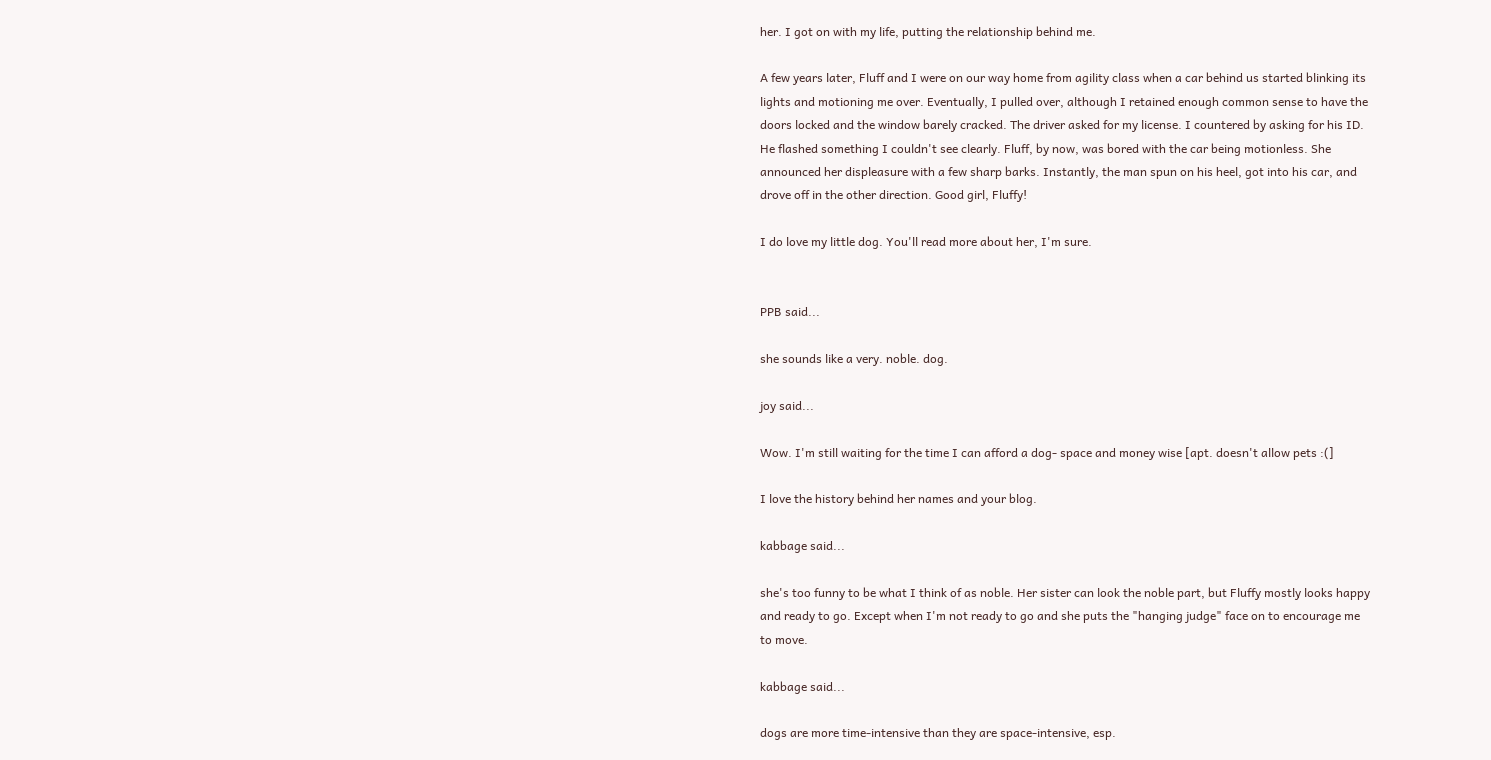her. I got on with my life, putting the relationship behind me.

A few years later, Fluff and I were on our way home from agility class when a car behind us started blinking its lights and motioning me over. Eventually, I pulled over, although I retained enough common sense to have the doors locked and the window barely cracked. The driver asked for my license. I countered by asking for his ID. He flashed something I couldn't see clearly. Fluff, by now, was bored with the car being motionless. She announced her displeasure with a few sharp barks. Instantly, the man spun on his heel, got into his car, and drove off in the other direction. Good girl, Fluffy!

I do love my little dog. You'll read more about her, I'm sure.


PPB said...

she sounds like a very. noble. dog.

joy said...

Wow. I'm still waiting for the time I can afford a dog- space and money wise [apt. doesn't allow pets :(]

I love the history behind her names and your blog.

kabbage said...

she's too funny to be what I think of as noble. Her sister can look the noble part, but Fluffy mostly looks happy and ready to go. Except when I'm not ready to go and she puts the "hanging judge" face on to encourage me to move.

kabbage said...

dogs are more time-intensive than they are space-intensive, esp.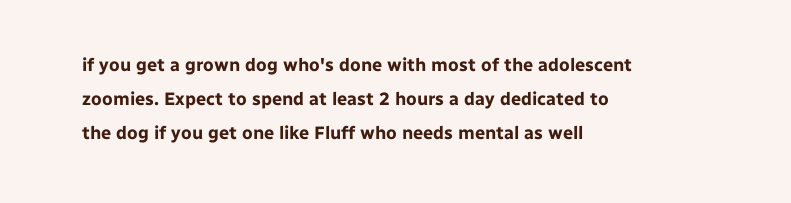if you get a grown dog who's done with most of the adolescent zoomies. Expect to spend at least 2 hours a day dedicated to the dog if you get one like Fluff who needs mental as well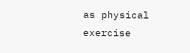as physical exercise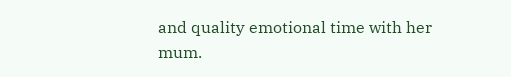and quality emotional time with her mum.